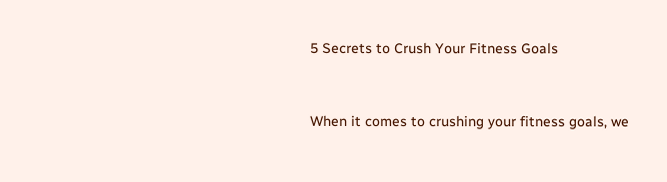5 Secrets to Crush Your Fitness Goals


When it comes to crushing your fitness goals, we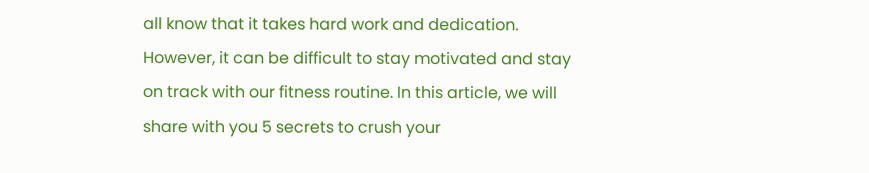all know that it takes hard work and dedication. However, it can be difficult to stay motivated and stay on track with our fitness routine. In this article, we will share with you 5 secrets to crush your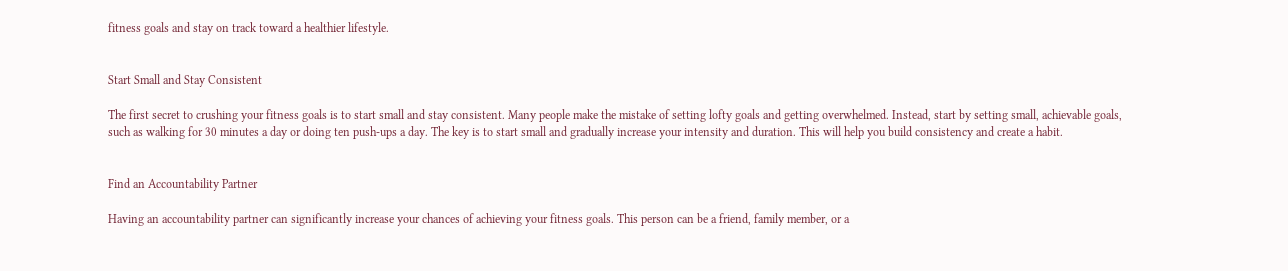fitness goals and stay on track toward a healthier lifestyle.


Start Small and Stay Consistent

The first secret to crushing your fitness goals is to start small and stay consistent. Many people make the mistake of setting lofty goals and getting overwhelmed. Instead, start by setting small, achievable goals, such as walking for 30 minutes a day or doing ten push-ups a day. The key is to start small and gradually increase your intensity and duration. This will help you build consistency and create a habit.


Find an Accountability Partner

Having an accountability partner can significantly increase your chances of achieving your fitness goals. This person can be a friend, family member, or a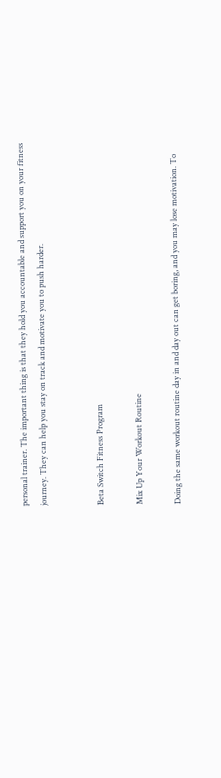personal trainer. The important thing is that they hold you accountable and support you on your fitness journey. They can help you stay on track and motivate you to push harder.


Beta Switch Fitness Program

Mix Up Your Workout Routine

Doing the same workout routine day in and day out can get boring, and you may lose motivation. To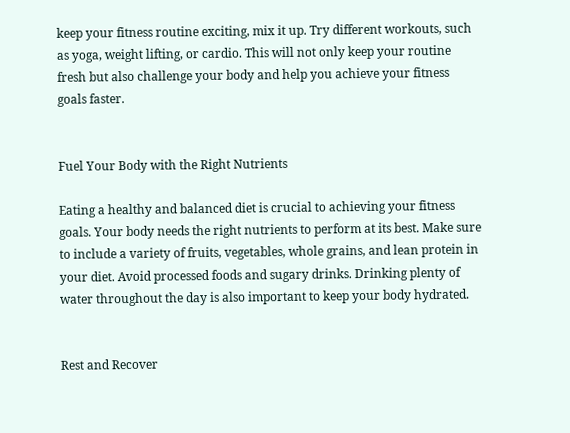keep your fitness routine exciting, mix it up. Try different workouts, such as yoga, weight lifting, or cardio. This will not only keep your routine fresh but also challenge your body and help you achieve your fitness goals faster.


Fuel Your Body with the Right Nutrients

Eating a healthy and balanced diet is crucial to achieving your fitness goals. Your body needs the right nutrients to perform at its best. Make sure to include a variety of fruits, vegetables, whole grains, and lean protein in your diet. Avoid processed foods and sugary drinks. Drinking plenty of water throughout the day is also important to keep your body hydrated.


Rest and Recover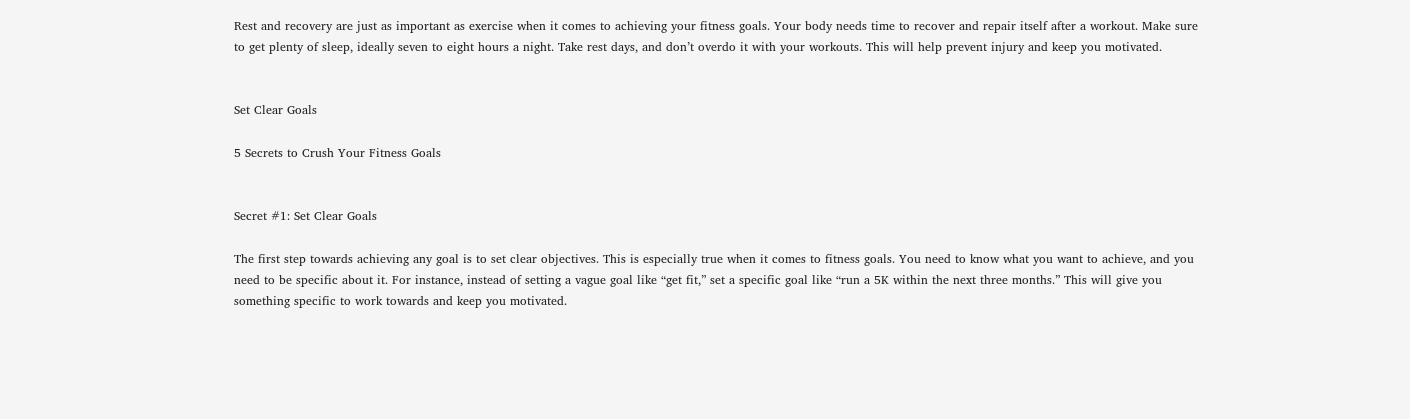Rest and recovery are just as important as exercise when it comes to achieving your fitness goals. Your body needs time to recover and repair itself after a workout. Make sure to get plenty of sleep, ideally seven to eight hours a night. Take rest days, and don’t overdo it with your workouts. This will help prevent injury and keep you motivated.


Set Clear Goals

5 Secrets to Crush Your Fitness Goals


Secret #1: Set Clear Goals

The first step towards achieving any goal is to set clear objectives. This is especially true when it comes to fitness goals. You need to know what you want to achieve, and you need to be specific about it. For instance, instead of setting a vague goal like “get fit,” set a specific goal like “run a 5K within the next three months.” This will give you something specific to work towards and keep you motivated.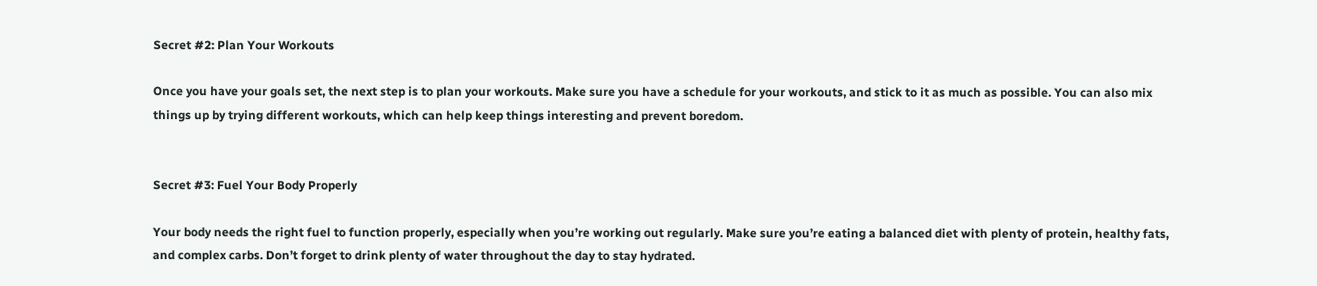Secret #2: Plan Your Workouts

Once you have your goals set, the next step is to plan your workouts. Make sure you have a schedule for your workouts, and stick to it as much as possible. You can also mix things up by trying different workouts, which can help keep things interesting and prevent boredom.


Secret #3: Fuel Your Body Properly

Your body needs the right fuel to function properly, especially when you’re working out regularly. Make sure you’re eating a balanced diet with plenty of protein, healthy fats, and complex carbs. Don’t forget to drink plenty of water throughout the day to stay hydrated.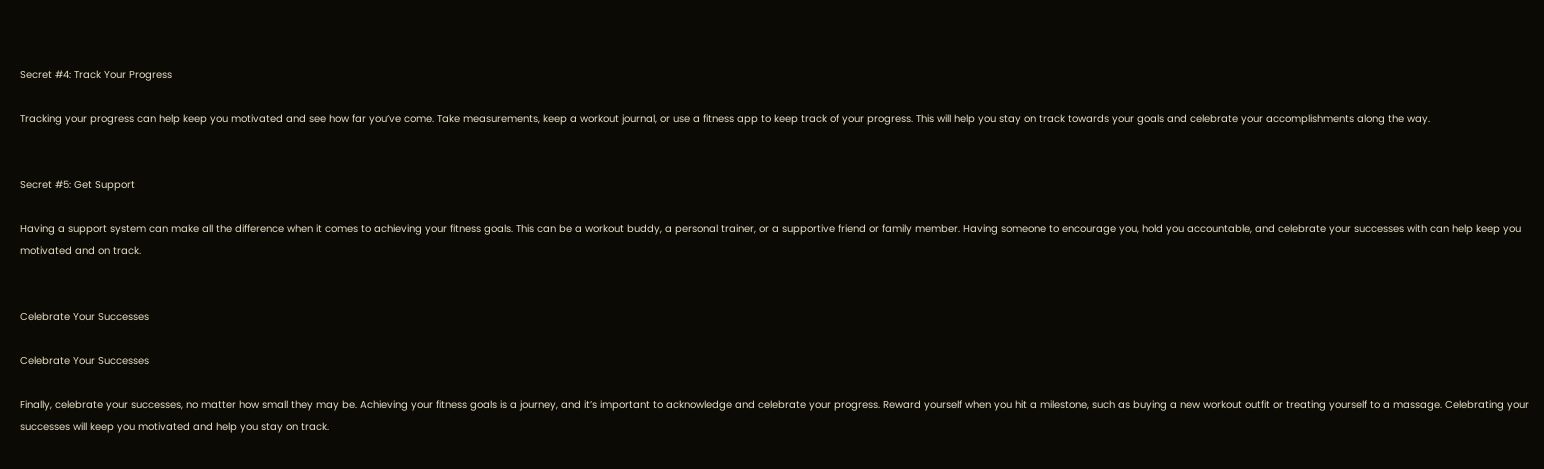Secret #4: Track Your Progress

Tracking your progress can help keep you motivated and see how far you’ve come. Take measurements, keep a workout journal, or use a fitness app to keep track of your progress. This will help you stay on track towards your goals and celebrate your accomplishments along the way.


Secret #5: Get Support

Having a support system can make all the difference when it comes to achieving your fitness goals. This can be a workout buddy, a personal trainer, or a supportive friend or family member. Having someone to encourage you, hold you accountable, and celebrate your successes with can help keep you motivated and on track.


Celebrate Your Successes

Celebrate Your Successes

Finally, celebrate your successes, no matter how small they may be. Achieving your fitness goals is a journey, and it’s important to acknowledge and celebrate your progress. Reward yourself when you hit a milestone, such as buying a new workout outfit or treating yourself to a massage. Celebrating your successes will keep you motivated and help you stay on track.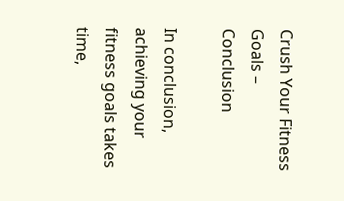Crush Your Fitness Goals – Conclusion

In conclusion, achieving your fitness goals takes time,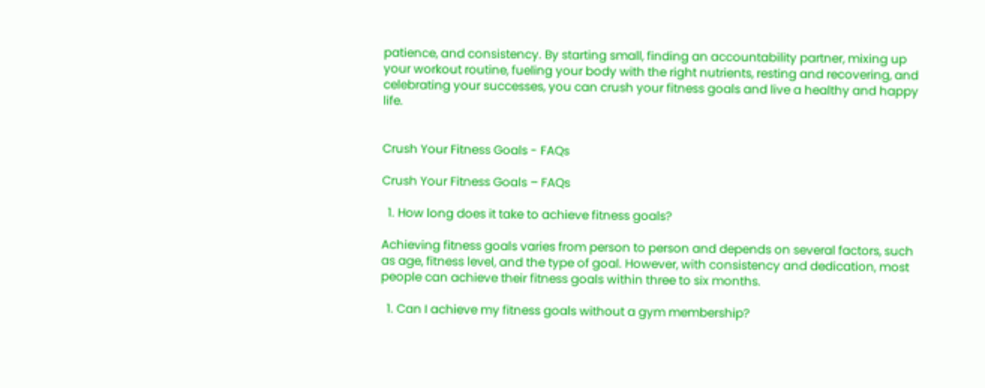patience, and consistency. By starting small, finding an accountability partner, mixing up your workout routine, fueling your body with the right nutrients, resting and recovering, and celebrating your successes, you can crush your fitness goals and live a healthy and happy life.


Crush Your Fitness Goals - FAQs

Crush Your Fitness Goals – FAQs

  1. How long does it take to achieve fitness goals?

Achieving fitness goals varies from person to person and depends on several factors, such as age, fitness level, and the type of goal. However, with consistency and dedication, most people can achieve their fitness goals within three to six months.

  1. Can I achieve my fitness goals without a gym membership?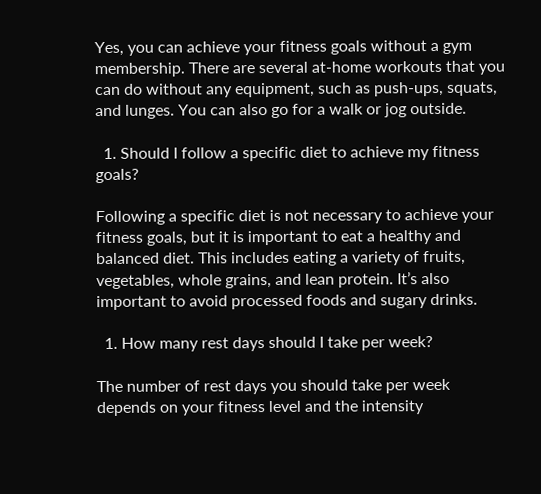Yes, you can achieve your fitness goals without a gym membership. There are several at-home workouts that you can do without any equipment, such as push-ups, squats, and lunges. You can also go for a walk or jog outside.

  1. Should I follow a specific diet to achieve my fitness goals?

Following a specific diet is not necessary to achieve your fitness goals, but it is important to eat a healthy and balanced diet. This includes eating a variety of fruits, vegetables, whole grains, and lean protein. It’s also important to avoid processed foods and sugary drinks.

  1. How many rest days should I take per week?

The number of rest days you should take per week depends on your fitness level and the intensity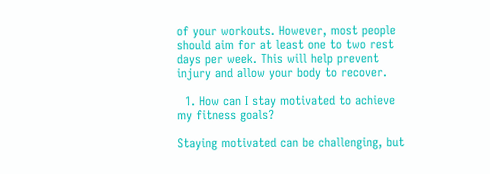of your workouts. However, most people should aim for at least one to two rest days per week. This will help prevent injury and allow your body to recover.

  1. How can I stay motivated to achieve my fitness goals?

Staying motivated can be challenging, but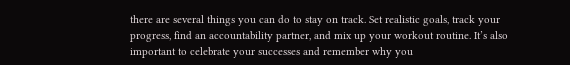there are several things you can do to stay on track. Set realistic goals, track your progress, find an accountability partner, and mix up your workout routine. It’s also important to celebrate your successes and remember why you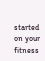started on your fitness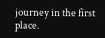journey in the first place.